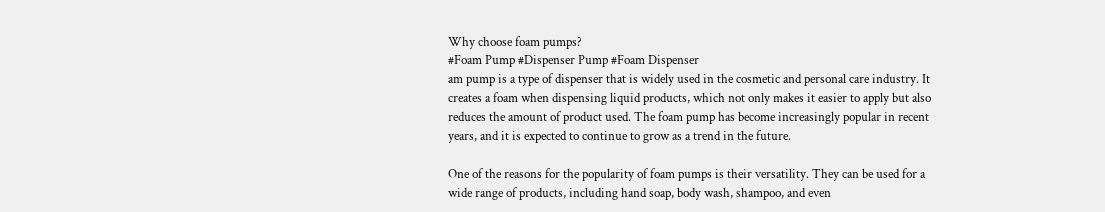Why choose foam pumps?
#Foam Pump #Dispenser Pump #Foam Dispenser
am pump is a type of dispenser that is widely used in the cosmetic and personal care industry. It creates a foam when dispensing liquid products, which not only makes it easier to apply but also reduces the amount of product used. The foam pump has become increasingly popular in recent years, and it is expected to continue to grow as a trend in the future.

One of the reasons for the popularity of foam pumps is their versatility. They can be used for a wide range of products, including hand soap, body wash, shampoo, and even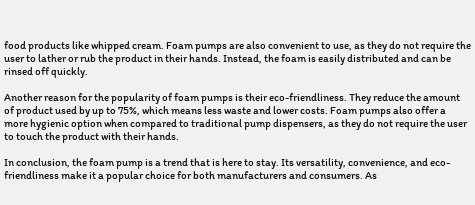food products like whipped cream. Foam pumps are also convenient to use, as they do not require the user to lather or rub the product in their hands. Instead, the foam is easily distributed and can be rinsed off quickly.

Another reason for the popularity of foam pumps is their eco-friendliness. They reduce the amount of product used by up to 75%, which means less waste and lower costs. Foam pumps also offer a more hygienic option when compared to traditional pump dispensers, as they do not require the user to touch the product with their hands.

In conclusion, the foam pump is a trend that is here to stay. Its versatility, convenience, and eco-friendliness make it a popular choice for both manufacturers and consumers. As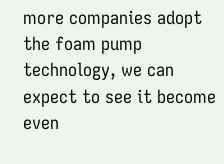more companies adopt the foam pump technology, we can expect to see it become even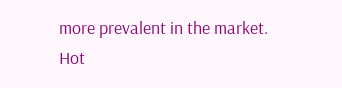more prevalent in the market.
Hot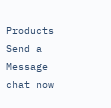Products
Send a Message
chat now